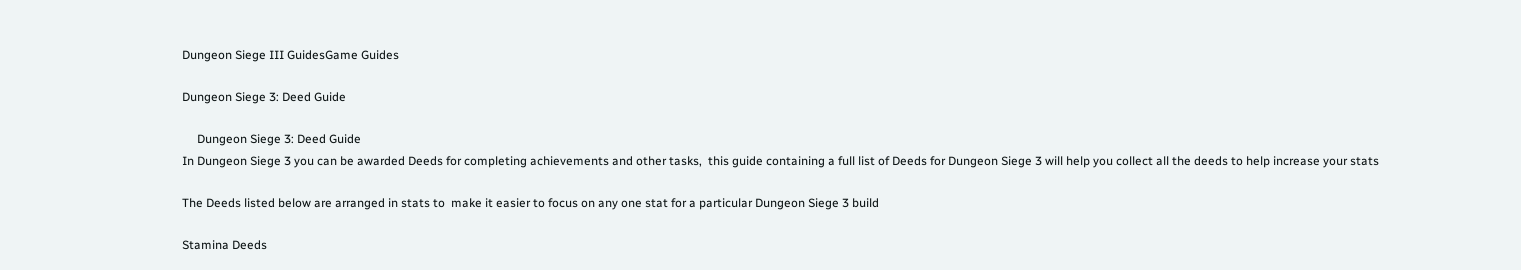Dungeon Siege III GuidesGame Guides

Dungeon Siege 3: Deed Guide

     Dungeon Siege 3: Deed Guide
In Dungeon Siege 3 you can be awarded Deeds for completing achievements and other tasks,  this guide containing a full list of Deeds for Dungeon Siege 3 will help you collect all the deeds to help increase your stats

The Deeds listed below are arranged in stats to  make it easier to focus on any one stat for a particular Dungeon Siege 3 build

Stamina Deeds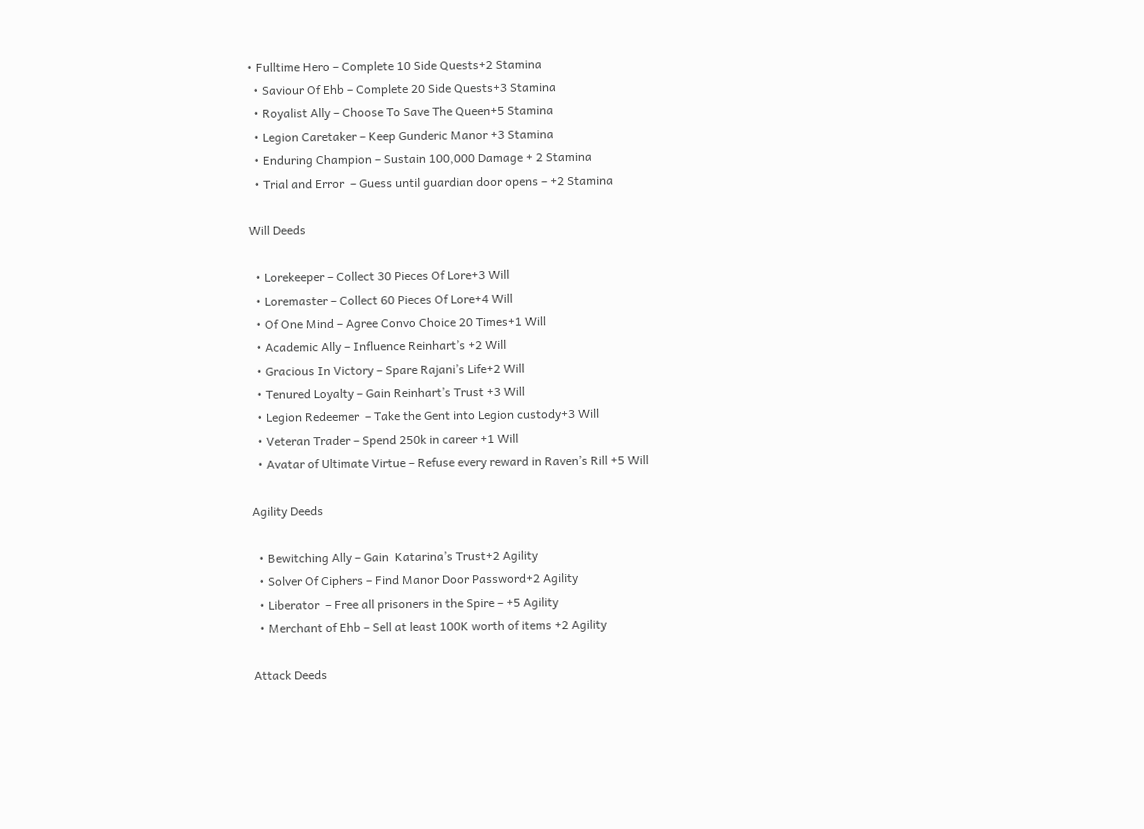• Fulltime Hero – Complete 10 Side Quests+2 Stamina
  • Saviour Of Ehb – Complete 20 Side Quests+3 Stamina
  • Royalist Ally – Choose To Save The Queen+5 Stamina
  • Legion Caretaker – Keep Gunderic Manor +3 Stamina
  • Enduring Champion – Sustain 100,000 Damage + 2 Stamina
  • Trial and Error  – Guess until guardian door opens – +2 Stamina

Will Deeds

  • Lorekeeper – Collect 30 Pieces Of Lore+3 Will
  • Loremaster – Collect 60 Pieces Of Lore+4 Will
  • Of One Mind – Agree Convo Choice 20 Times+1 Will
  • Academic Ally – Influence Reinhart’s +2 Will
  • Gracious In Victory – Spare Rajani’s Life+2 Will
  • Tenured Loyalty – Gain Reinhart’s Trust +3 Will
  • Legion Redeemer  – Take the Gent into Legion custody+3 Will
  • Veteran Trader – Spend 250k in career +1 Will
  • Avatar of Ultimate Virtue – Refuse every reward in Raven’s Rill +5 Will

Agility Deeds

  • Bewitching Ally – Gain  Katarina’s Trust+2 Agility
  • Solver Of Ciphers – Find Manor Door Password+2 Agility
  • Liberator  – Free all prisoners in the Spire – +5 Agility
  • Merchant of Ehb – Sell at least 100K worth of items +2 Agility

Attack Deeds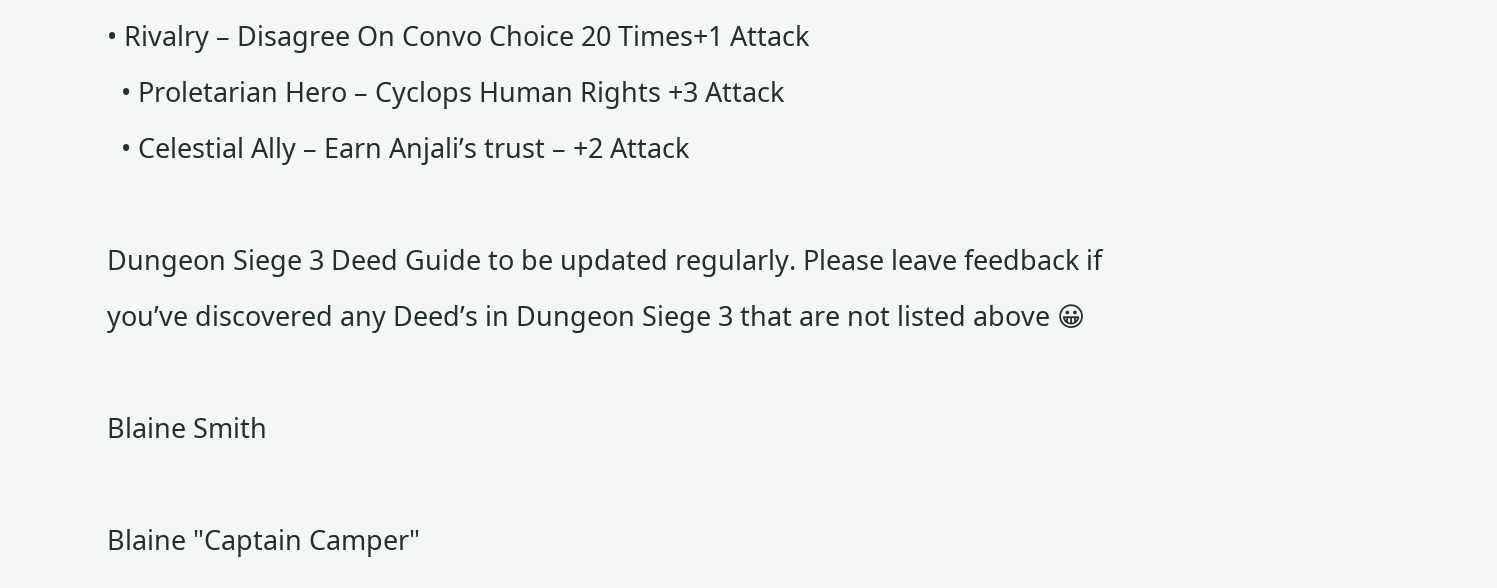• Rivalry – Disagree On Convo Choice 20 Times+1 Attack
  • Proletarian Hero – Cyclops Human Rights +3 Attack
  • Celestial Ally – Earn Anjali’s trust – +2 Attack

Dungeon Siege 3 Deed Guide to be updated regularly. Please leave feedback if you’ve discovered any Deed’s in Dungeon Siege 3 that are not listed above 😀

Blaine Smith

Blaine "Captain Camper"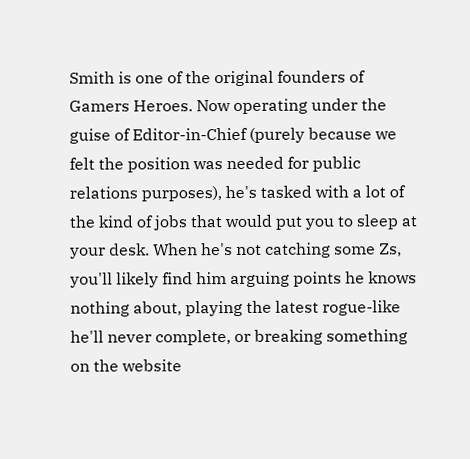Smith is one of the original founders of Gamers Heroes. Now operating under the guise of Editor-in-Chief (purely because we felt the position was needed for public relations purposes), he's tasked with a lot of the kind of jobs that would put you to sleep at your desk. When he's not catching some Zs, you'll likely find him arguing points he knows nothing about, playing the latest rogue-like he'll never complete, or breaking something on the website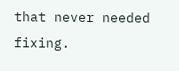that never needed fixing.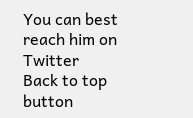You can best reach him on Twitter
Back to top button